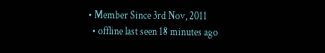• Member Since 3rd Nov, 2011
  • offline last seen 18 minutes ago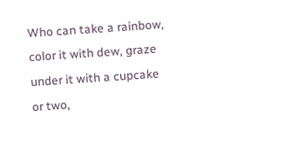Who can take a rainbow, color it with dew, graze under it with a cupcake or two,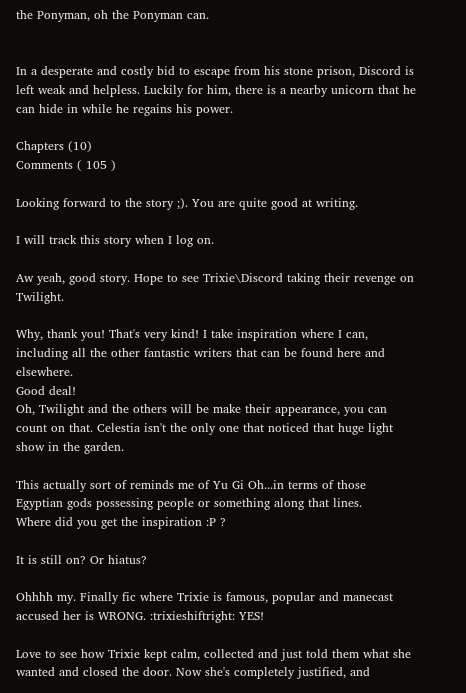the Ponyman, oh the Ponyman can.


In a desperate and costly bid to escape from his stone prison, Discord is left weak and helpless. Luckily for him, there is a nearby unicorn that he can hide in while he regains his power.

Chapters (10)
Comments ( 105 )

Looking forward to the story ;). You are quite good at writing.

I will track this story when I log on.

Aw yeah, good story. Hope to see Trixie\Discord taking their revenge on Twilight.

Why, thank you! That's very kind! I take inspiration where I can, including all the other fantastic writers that can be found here and elsewhere.
Good deal!
Oh, Twilight and the others will be make their appearance, you can count on that. Celestia isn't the only one that noticed that huge light show in the garden.

This actually sort of reminds me of Yu Gi Oh...in terms of those Egyptian gods possessing people or something along that lines.
Where did you get the inspiration :P ?

It is still on? Or hiatus?

Ohhhh my. Finally fic where Trixie is famous, popular and manecast accused her is WRONG. :trixieshiftright: YES!

Love to see how Trixie kept calm, collected and just told them what she wanted and closed the door. Now she's completely justified, and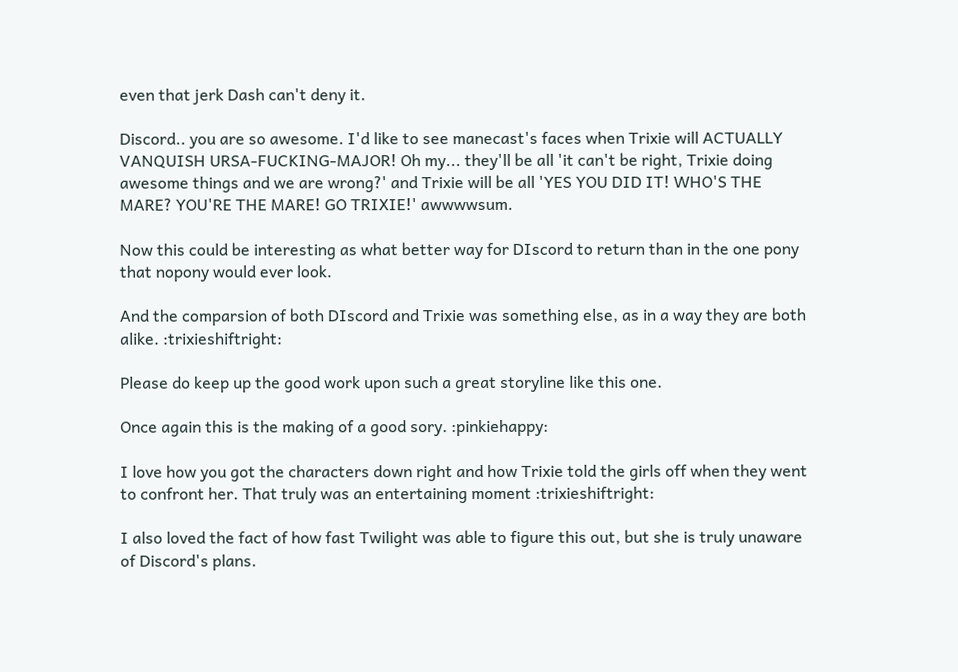even that jerk Dash can't deny it.

Discord.. you are so awesome. I'd like to see manecast's faces when Trixie will ACTUALLY VANQUISH URSA-FUCKING-MAJOR! Oh my... they'll be all 'it can't be right, Trixie doing awesome things and we are wrong?' and Trixie will be all 'YES YOU DID IT! WHO'S THE MARE? YOU'RE THE MARE! GO TRIXIE!' awwwwsum.

Now this could be interesting as what better way for DIscord to return than in the one pony that nopony would ever look.

And the comparsion of both DIscord and Trixie was something else, as in a way they are both alike. :trixieshiftright:

Please do keep up the good work upon such a great storyline like this one.

Once again this is the making of a good sory. :pinkiehappy:

I love how you got the characters down right and how Trixie told the girls off when they went to confront her. That truly was an entertaining moment :trixieshiftright:

I also loved the fact of how fast Twilight was able to figure this out, but she is truly unaware of Discord's plans.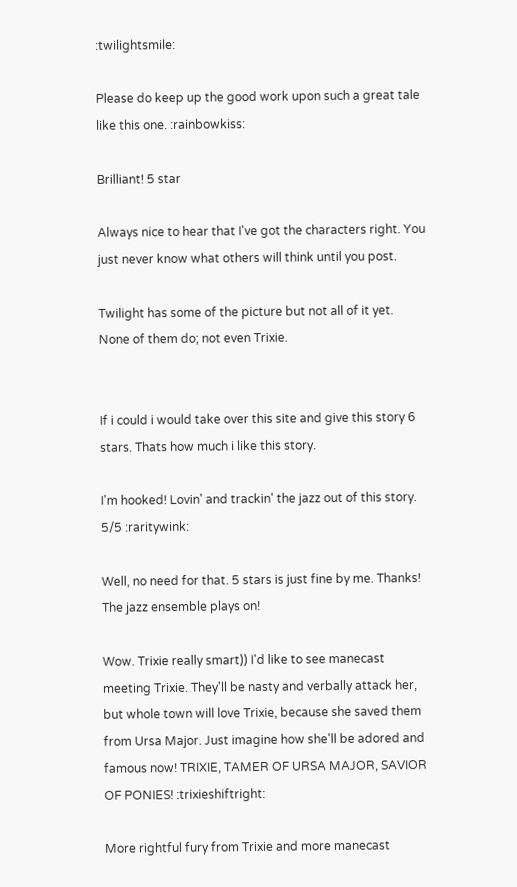:twilightsmile:

Please do keep up the good work upon such a great tale like this one. :rainbowkiss:

Brilliant! 5 star

Always nice to hear that I've got the characters right. You just never know what others will think until you post.

Twilight has some of the picture but not all of it yet. None of them do; not even Trixie.


If i could i would take over this site and give this story 6 stars. Thats how much i like this story.

I'm hooked! Lovin' and trackin' the jazz out of this story. 5/5 :raritywink:

Well, no need for that. 5 stars is just fine by me. Thanks!
The jazz ensemble plays on!

Wow. Trixie really smart)) I'd like to see manecast meeting Trixie. They'll be nasty and verbally attack her, but whole town will love Trixie, because she saved them from Ursa Major. Just imagine how she'll be adored and famous now! TRIXIE, TAMER OF URSA MAJOR, SAVIOR OF PONIES! :trixieshiftright:

More rightful fury from Trixie and more manecast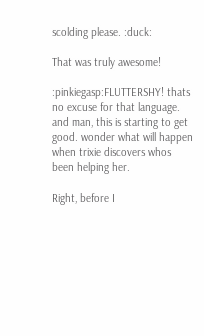scolding please. :duck:

That was truly awesome!

:pinkiegasp:FLUTTERSHY! thats no excuse for that language.
and man, this is starting to get good. wonder what will happen when trixie discovers whos been helping her.

Right, before I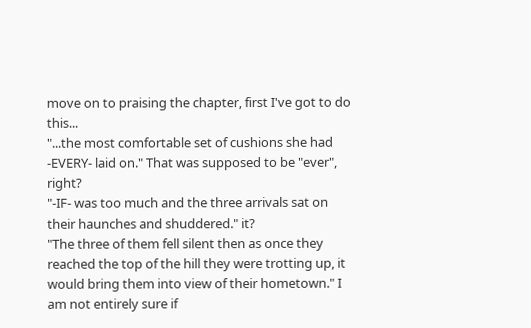move on to praising the chapter, first I've got to do this...
"...the most comfortable set of cushions she had -EVERY- laid on." That was supposed to be "ever", right?
"-IF- was too much and the three arrivals sat on their haunches and shuddered." it?
"The three of them fell silent then as once they reached the top of the hill they were trotting up, it would bring them into view of their hometown." I am not entirely sure if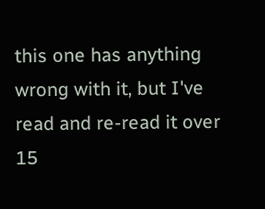this one has anything wrong with it, but I've read and re-read it over 15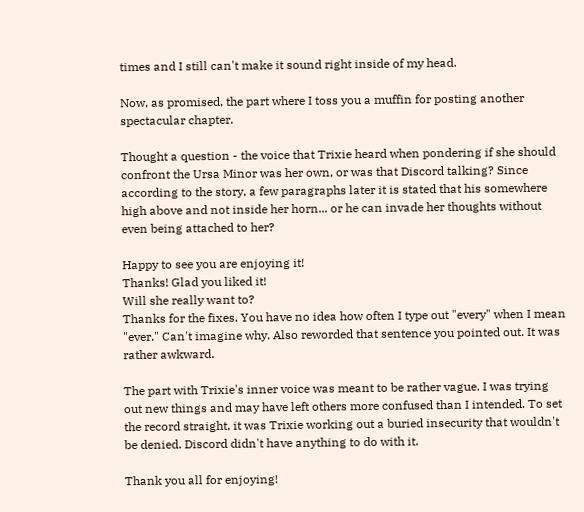times and I still can't make it sound right inside of my head.

Now, as promised, the part where I toss you a muffin for posting another spectacular chapter.

Thought a question - the voice that Trixie heard when pondering if she should confront the Ursa Minor was her own, or was that Discord talking? Since according to the story, a few paragraphs later it is stated that his somewhere high above and not inside her horn... or he can invade her thoughts without even being attached to her?

Happy to see you are enjoying it!
Thanks! Glad you liked it!
Will she really want to?
Thanks for the fixes. You have no idea how often I type out "every" when I mean "ever." Can't imagine why. Also reworded that sentence you pointed out. It was rather awkward.

The part with Trixie's inner voice was meant to be rather vague. I was trying out new things and may have left others more confused than I intended. To set the record straight, it was Trixie working out a buried insecurity that wouldn't be denied. Discord didn't have anything to do with it.

Thank you all for enjoying!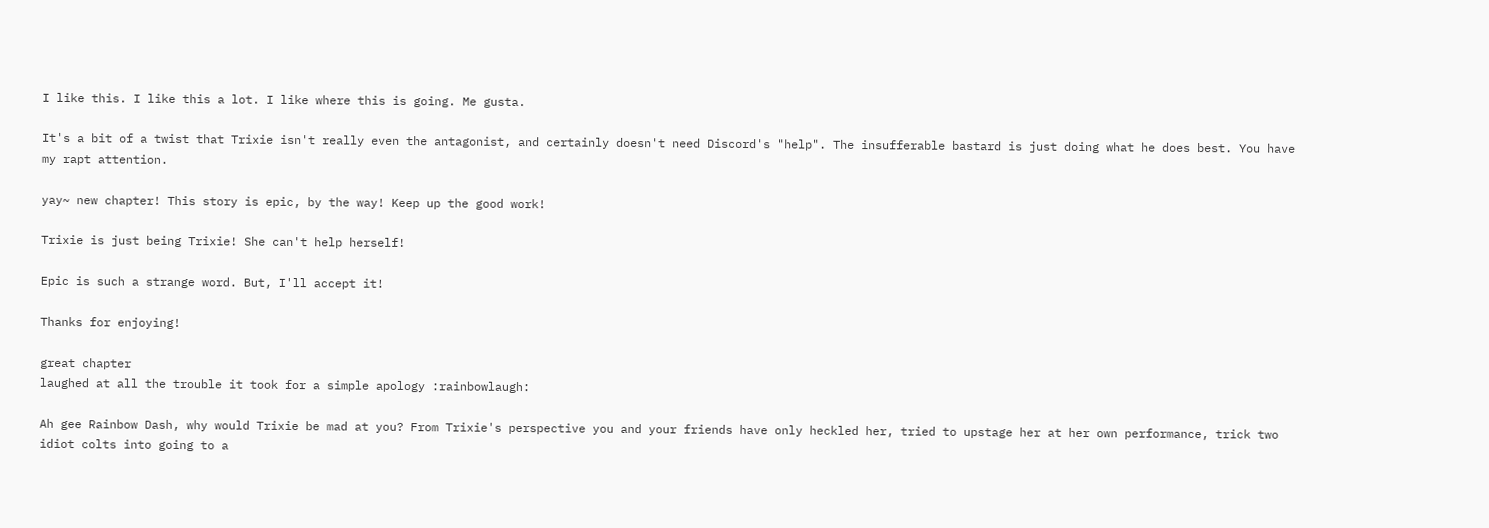I like this. I like this a lot. I like where this is going. Me gusta.

It's a bit of a twist that Trixie isn't really even the antagonist, and certainly doesn't need Discord's "help". The insufferable bastard is just doing what he does best. You have my rapt attention.

yay~ new chapter! This story is epic, by the way! Keep up the good work!

Trixie is just being Trixie! She can't help herself!

Epic is such a strange word. But, I'll accept it!

Thanks for enjoying!

great chapter
laughed at all the trouble it took for a simple apology :rainbowlaugh:

Ah gee Rainbow Dash, why would Trixie be mad at you? From Trixie's perspective you and your friends have only heckled her, tried to upstage her at her own performance, trick two idiot colts into going to a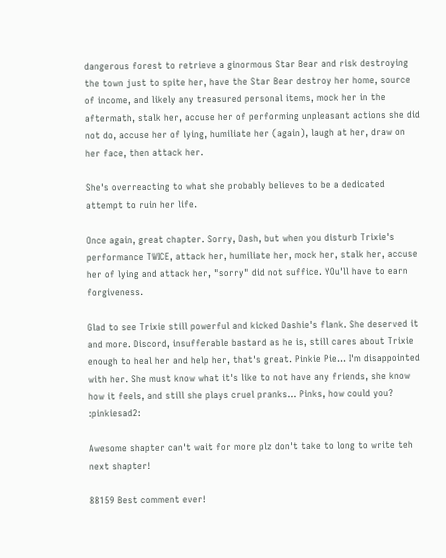dangerous forest to retrieve a ginormous Star Bear and risk destroying the town just to spite her, have the Star Bear destroy her home, source of income, and likely any treasured personal items, mock her in the aftermath, stalk her, accuse her of performing unpleasant actions she did not do, accuse her of lying, humiliate her (again), laugh at her, draw on her face, then attack her.

She's overreacting to what she probably believes to be a dedicated attempt to ruin her life.

Once again, great chapter. Sorry, Dash, but when you disturb Trixie's performance TWICE, attack her, humiliate her, mock her, stalk her, accuse her of lying and attack her, "sorry" did not suffice. YOu'll have to earn forgiveness.

Glad to see Trixie still powerful and kicked Dashie's flank. She deserved it and more. Discord, insufferable bastard as he is, still cares about Trixie enough to heal her and help her, that's great. Pinkie Pie... I'm disappointed with her. She must know what it's like to not have any friends, she know how it feels, and still she plays cruel pranks... Pinks, how could you? :pinkiesad2:

Awesome shapter can't wait for more plz don't take to long to write teh next shapter!

88159 Best comment ever!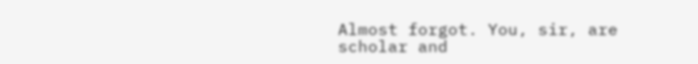Almost forgot. You, sir, are scholar and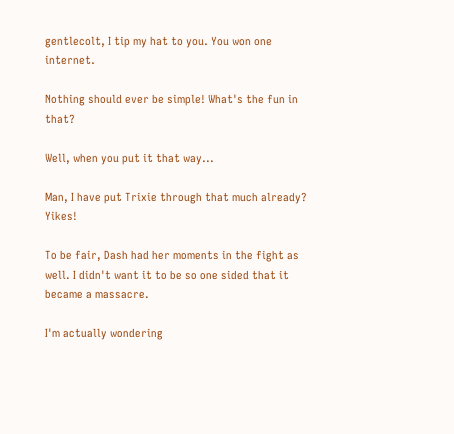gentlecolt, I tip my hat to you. You won one internet.

Nothing should ever be simple! What's the fun in that?

Well, when you put it that way...

Man, I have put Trixie through that much already? Yikes!

To be fair, Dash had her moments in the fight as well. I didn't want it to be so one sided that it became a massacre.

I'm actually wondering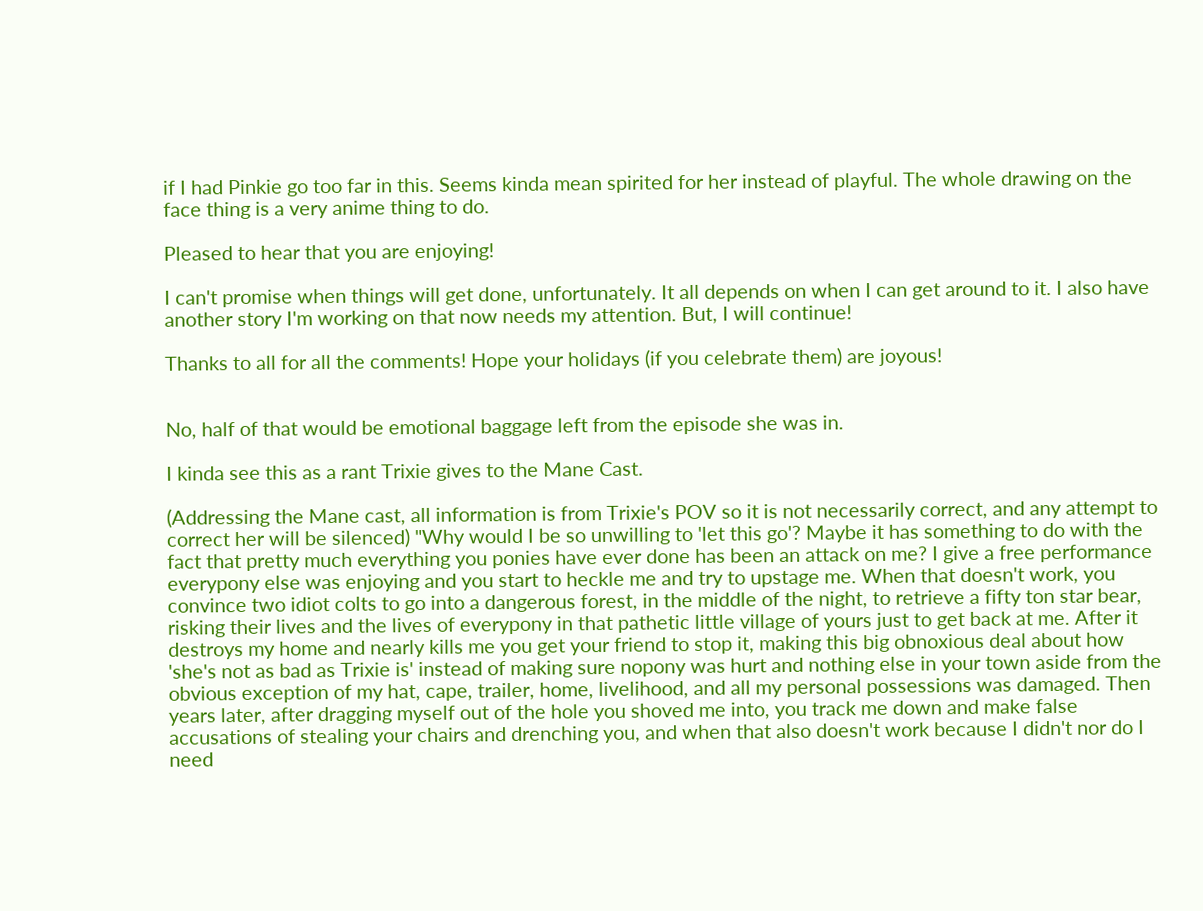if I had Pinkie go too far in this. Seems kinda mean spirited for her instead of playful. The whole drawing on the face thing is a very anime thing to do.

Pleased to hear that you are enjoying!

I can't promise when things will get done, unfortunately. It all depends on when I can get around to it. I also have another story I'm working on that now needs my attention. But, I will continue!

Thanks to all for all the comments! Hope your holidays (if you celebrate them) are joyous!


No, half of that would be emotional baggage left from the episode she was in.

I kinda see this as a rant Trixie gives to the Mane Cast.

(Addressing the Mane cast, all information is from Trixie's POV so it is not necessarily correct, and any attempt to correct her will be silenced) "Why would I be so unwilling to 'let this go'? Maybe it has something to do with the fact that pretty much everything you ponies have ever done has been an attack on me? I give a free performance everypony else was enjoying and you start to heckle me and try to upstage me. When that doesn't work, you convince two idiot colts to go into a dangerous forest, in the middle of the night, to retrieve a fifty ton star bear, risking their lives and the lives of everypony in that pathetic little village of yours just to get back at me. After it destroys my home and nearly kills me you get your friend to stop it, making this big obnoxious deal about how 'she's not as bad as Trixie is' instead of making sure nopony was hurt and nothing else in your town aside from the obvious exception of my hat, cape, trailer, home, livelihood, and all my personal possessions was damaged. Then years later, after dragging myself out of the hole you shoved me into, you track me down and make false accusations of stealing your chairs and drenching you, and when that also doesn't work because I didn't nor do I need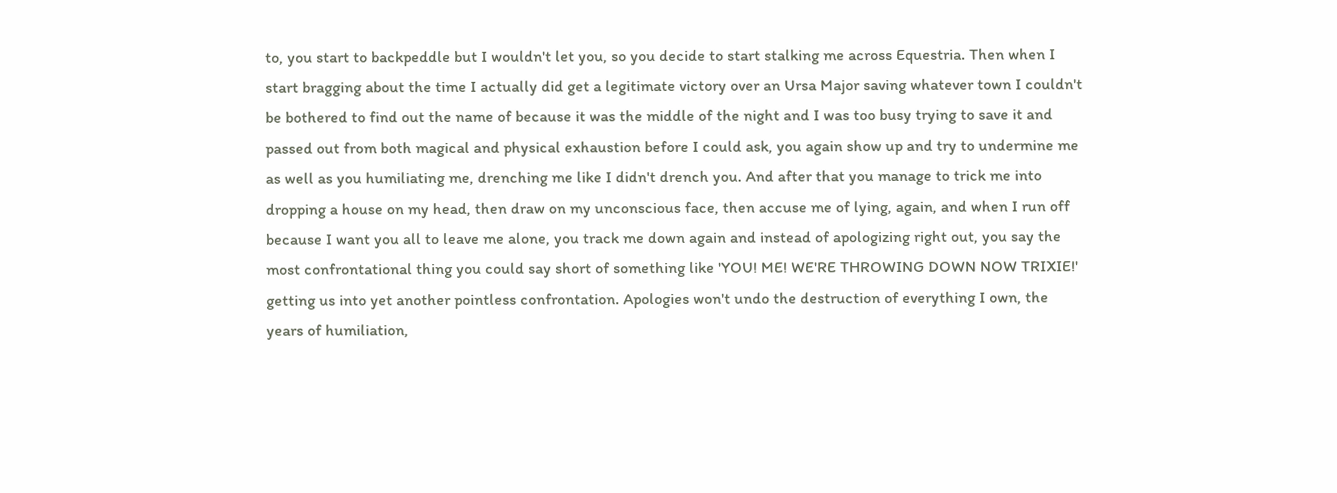to, you start to backpeddle but I wouldn't let you, so you decide to start stalking me across Equestria. Then when I start bragging about the time I actually did get a legitimate victory over an Ursa Major saving whatever town I couldn't be bothered to find out the name of because it was the middle of the night and I was too busy trying to save it and passed out from both magical and physical exhaustion before I could ask, you again show up and try to undermine me as well as you humiliating me, drenching me like I didn't drench you. And after that you manage to trick me into dropping a house on my head, then draw on my unconscious face, then accuse me of lying, again, and when I run off because I want you all to leave me alone, you track me down again and instead of apologizing right out, you say the most confrontational thing you could say short of something like 'YOU! ME! WE'RE THROWING DOWN NOW TRIXIE!' getting us into yet another pointless confrontation. Apologies won't undo the destruction of everything I own, the years of humiliation,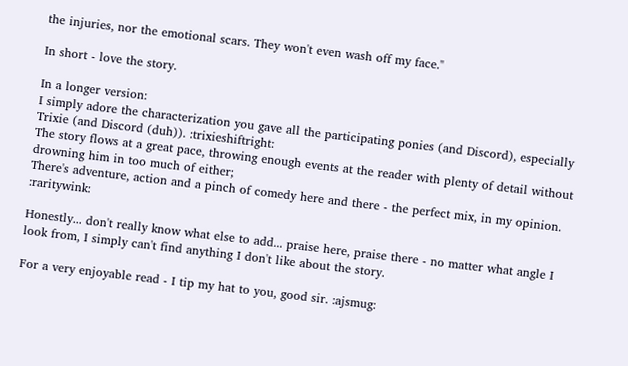the injuries, nor the emotional scars. They won't even wash off my face."

In short - love the story.

In a longer version:
I simply adore the characterization you gave all the participating ponies (and Discord), especially Trixie (and Discord (duh)). :trixieshiftright:
The story flows at a great pace, throwing enough events at the reader with plenty of detail without drowning him in too much of either;
There's adventure, action and a pinch of comedy here and there - the perfect mix, in my opinion. :raritywink:

Honestly... don't really know what else to add... praise here, praise there - no matter what angle I look from, I simply can't find anything I don't like about the story.

For a very enjoyable read - I tip my hat to you, good sir. :ajsmug: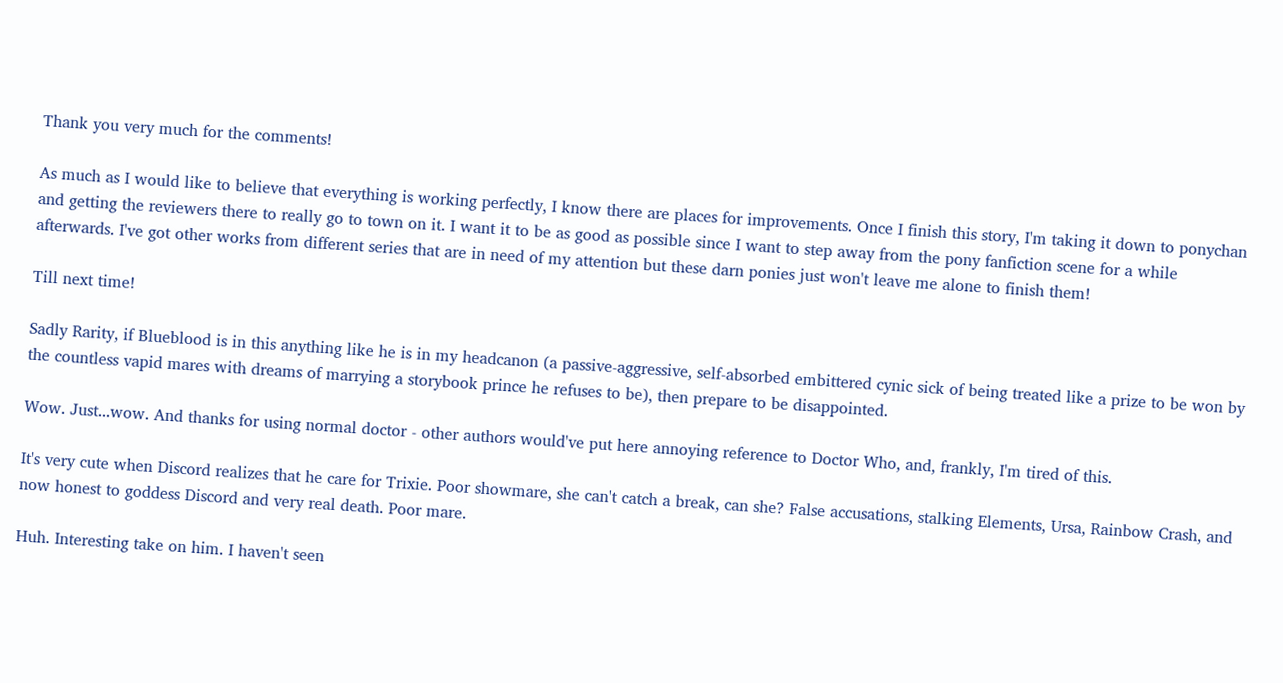Thank you very much for the comments!

As much as I would like to believe that everything is working perfectly, I know there are places for improvements. Once I finish this story, I'm taking it down to ponychan and getting the reviewers there to really go to town on it. I want it to be as good as possible since I want to step away from the pony fanfiction scene for a while afterwards. I've got other works from different series that are in need of my attention but these darn ponies just won't leave me alone to finish them!

Till next time!

Sadly Rarity, if Blueblood is in this anything like he is in my headcanon (a passive-aggressive, self-absorbed embittered cynic sick of being treated like a prize to be won by the countless vapid mares with dreams of marrying a storybook prince he refuses to be), then prepare to be disappointed.

Wow. Just...wow. And thanks for using normal doctor - other authors would've put here annoying reference to Doctor Who, and, frankly, I'm tired of this.

It's very cute when Discord realizes that he care for Trixie. Poor showmare, she can't catch a break, can she? False accusations, stalking Elements, Ursa, Rainbow Crash, and now honest to goddess Discord and very real death. Poor mare.

Huh. Interesting take on him. I haven't seen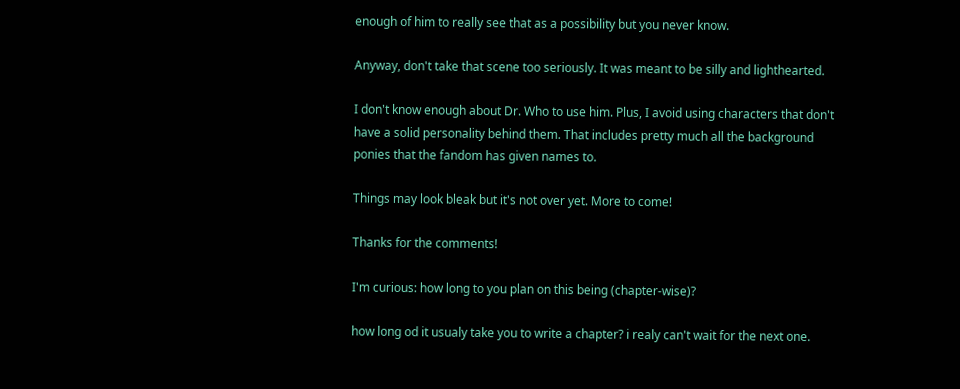enough of him to really see that as a possibility but you never know.

Anyway, don't take that scene too seriously. It was meant to be silly and lighthearted.

I don't know enough about Dr. Who to use him. Plus, I avoid using characters that don't have a solid personality behind them. That includes pretty much all the background ponies that the fandom has given names to.

Things may look bleak but it's not over yet. More to come!

Thanks for the comments!

I'm curious: how long to you plan on this being (chapter-wise)?

how long od it usualy take you to write a chapter? i realy can't wait for the next one.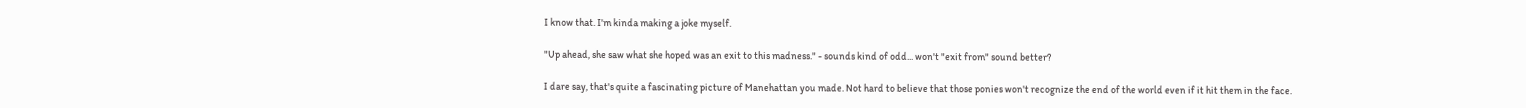I know that. I'm kinda making a joke myself.

"Up ahead, she saw what she hoped was an exit to this madness." - sounds kind of odd... won't "exit from" sound better?

I dare say, that's quite a fascinating picture of Manehattan you made. Not hard to believe that those ponies won't recognize the end of the world even if it hit them in the face.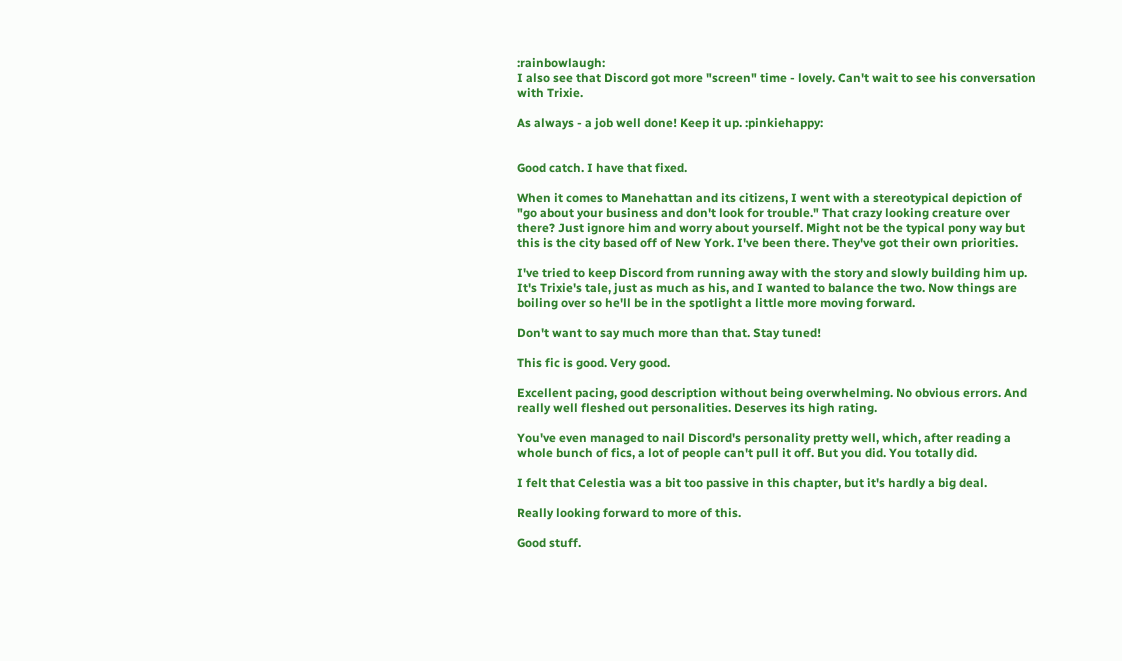:rainbowlaugh:
I also see that Discord got more "screen" time - lovely. Can't wait to see his conversation with Trixie.

As always - a job well done! Keep it up. :pinkiehappy:


Good catch. I have that fixed.

When it comes to Manehattan and its citizens, I went with a stereotypical depiction of "go about your business and don't look for trouble." That crazy looking creature over there? Just ignore him and worry about yourself. Might not be the typical pony way but this is the city based off of New York. I've been there. They've got their own priorities.

I've tried to keep Discord from running away with the story and slowly building him up. It's Trixie's tale, just as much as his, and I wanted to balance the two. Now things are boiling over so he'll be in the spotlight a little more moving forward.

Don't want to say much more than that. Stay tuned!

This fic is good. Very good.

Excellent pacing, good description without being overwhelming. No obvious errors. And really well fleshed out personalities. Deserves its high rating.

You've even managed to nail Discord's personality pretty well, which, after reading a whole bunch of fics, a lot of people can't pull it off. But you did. You totally did.

I felt that Celestia was a bit too passive in this chapter, but it's hardly a big deal.

Really looking forward to more of this.

Good stuff.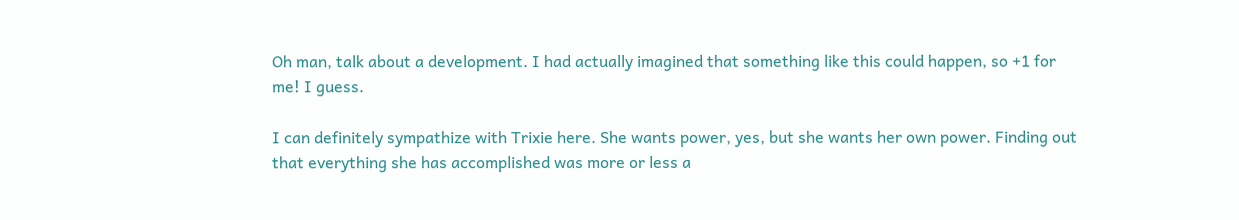Oh man, talk about a development. I had actually imagined that something like this could happen, so +1 for me! I guess.

I can definitely sympathize with Trixie here. She wants power, yes, but she wants her own power. Finding out that everything she has accomplished was more or less a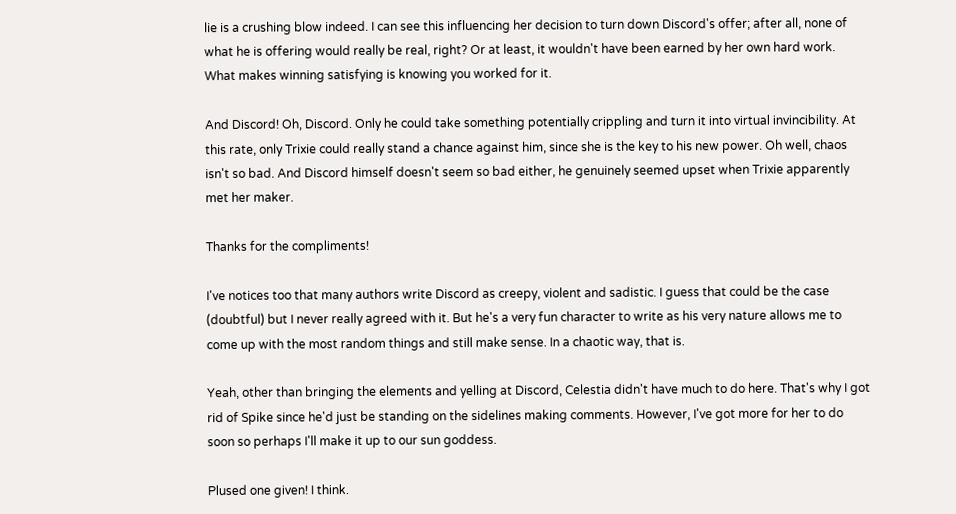lie is a crushing blow indeed. I can see this influencing her decision to turn down Discord's offer; after all, none of what he is offering would really be real, right? Or at least, it wouldn't have been earned by her own hard work. What makes winning satisfying is knowing you worked for it.

And Discord! Oh, Discord. Only he could take something potentially crippling and turn it into virtual invincibility. At this rate, only Trixie could really stand a chance against him, since she is the key to his new power. Oh well, chaos isn't so bad. And Discord himself doesn't seem so bad either, he genuinely seemed upset when Trixie apparently met her maker.

Thanks for the compliments!

I've notices too that many authors write Discord as creepy, violent and sadistic. I guess that could be the case (doubtful) but I never really agreed with it. But he's a very fun character to write as his very nature allows me to come up with the most random things and still make sense. In a chaotic way, that is.

Yeah, other than bringing the elements and yelling at Discord, Celestia didn't have much to do here. That's why I got rid of Spike since he'd just be standing on the sidelines making comments. However, I've got more for her to do soon so perhaps I'll make it up to our sun goddess.

Plused one given! I think.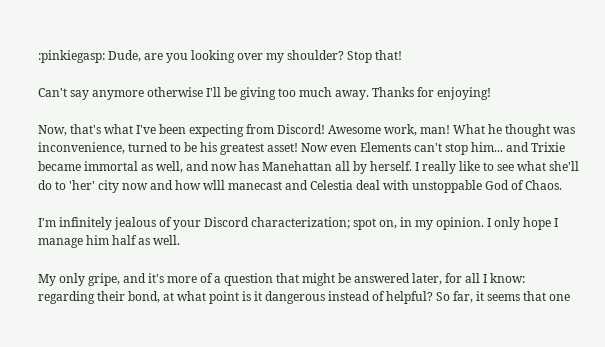:pinkiegasp: Dude, are you looking over my shoulder? Stop that!

Can't say anymore otherwise I'll be giving too much away. Thanks for enjoying!

Now, that's what I've been expecting from Discord! Awesome work, man! What he thought was inconvenience, turned to be his greatest asset! Now even Elements can't stop him... and Trixie became immortal as well, and now has Manehattan all by herself. I really like to see what she'll do to 'her' city now and how wlll manecast and Celestia deal with unstoppable God of Chaos.

I'm infinitely jealous of your Discord characterization; spot on, in my opinion. I only hope I manage him half as well.

My only gripe, and it's more of a question that might be answered later, for all I know: regarding their bond, at what point is it dangerous instead of helpful? So far, it seems that one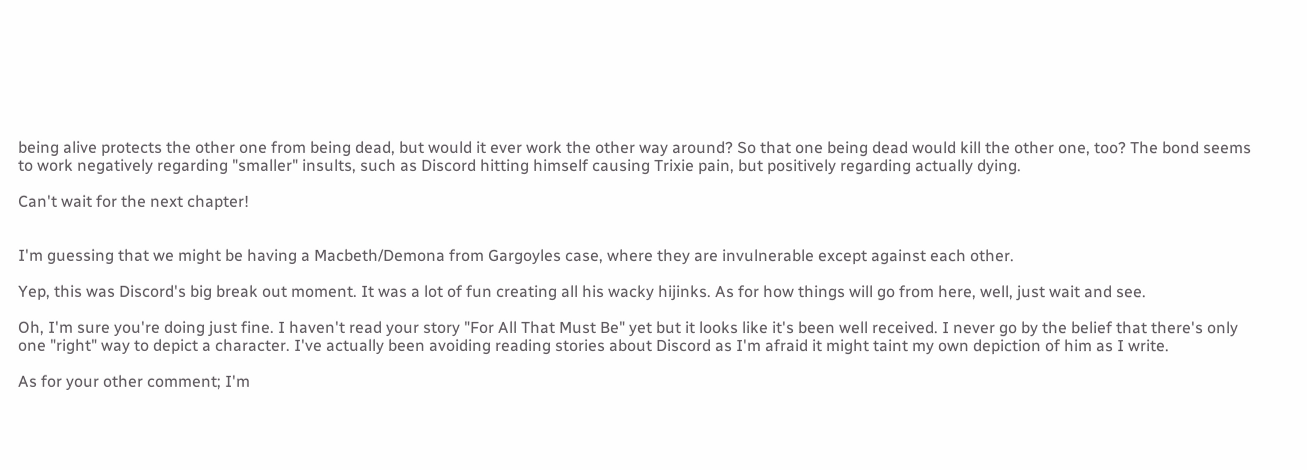being alive protects the other one from being dead, but would it ever work the other way around? So that one being dead would kill the other one, too? The bond seems to work negatively regarding "smaller" insults, such as Discord hitting himself causing Trixie pain, but positively regarding actually dying.

Can't wait for the next chapter!


I'm guessing that we might be having a Macbeth/Demona from Gargoyles case, where they are invulnerable except against each other.

Yep, this was Discord's big break out moment. It was a lot of fun creating all his wacky hijinks. As for how things will go from here, well, just wait and see.

Oh, I'm sure you're doing just fine. I haven't read your story "For All That Must Be" yet but it looks like it's been well received. I never go by the belief that there's only one "right" way to depict a character. I've actually been avoiding reading stories about Discord as I'm afraid it might taint my own depiction of him as I write.

As for your other comment; I'm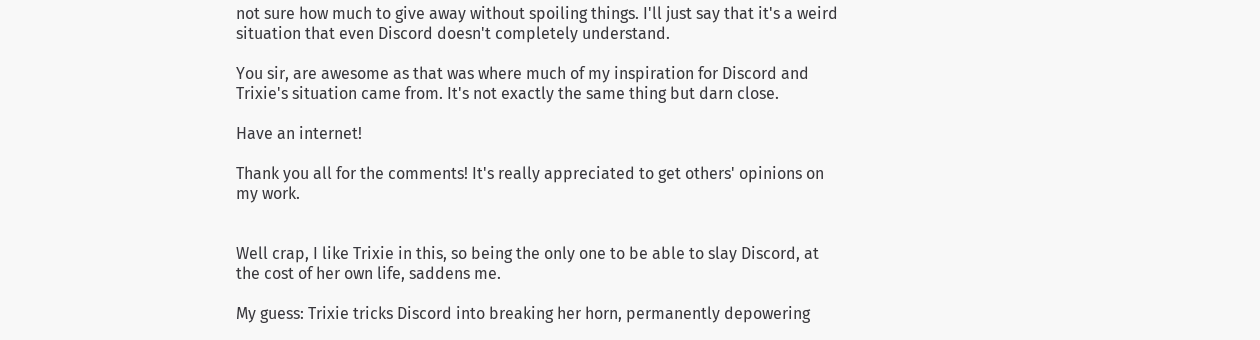not sure how much to give away without spoiling things. I'll just say that it's a weird situation that even Discord doesn't completely understand.

You sir, are awesome as that was where much of my inspiration for Discord and Trixie's situation came from. It's not exactly the same thing but darn close.

Have an internet!

Thank you all for the comments! It's really appreciated to get others' opinions on my work.


Well crap, I like Trixie in this, so being the only one to be able to slay Discord, at the cost of her own life, saddens me.

My guess: Trixie tricks Discord into breaking her horn, permanently depowering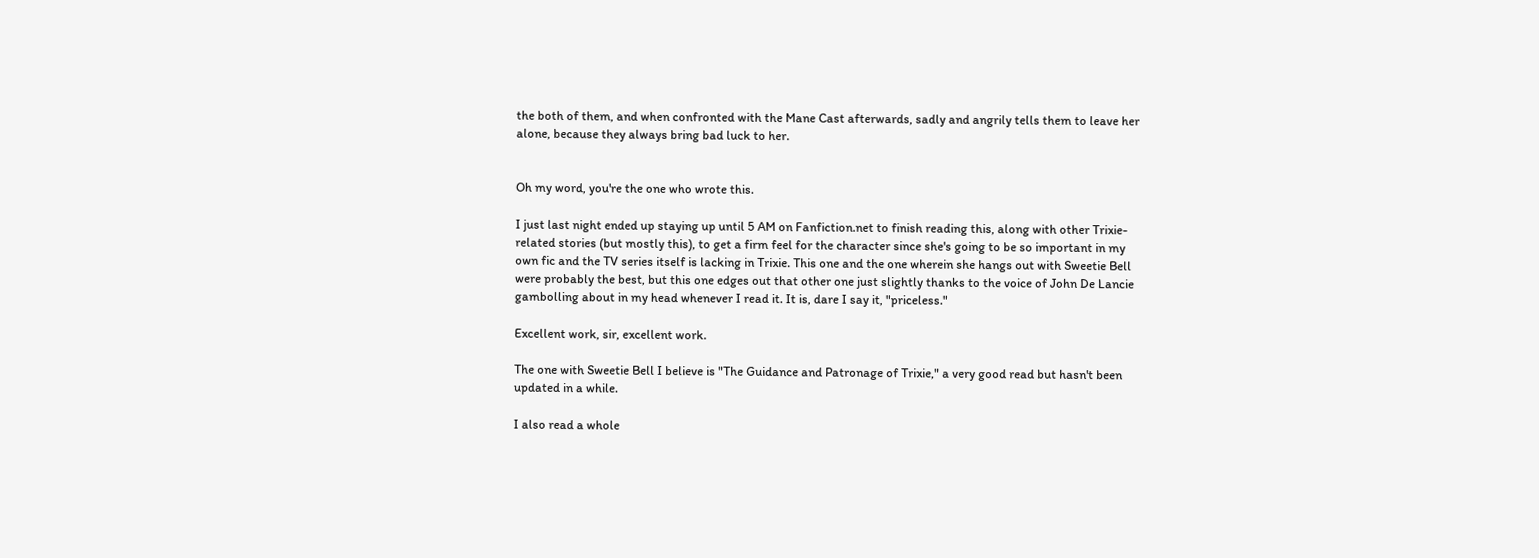the both of them, and when confronted with the Mane Cast afterwards, sadly and angrily tells them to leave her alone, because they always bring bad luck to her.


Oh my word, you're the one who wrote this.

I just last night ended up staying up until 5 AM on Fanfiction.net to finish reading this, along with other Trixie-related stories (but mostly this), to get a firm feel for the character since she's going to be so important in my own fic and the TV series itself is lacking in Trixie. This one and the one wherein she hangs out with Sweetie Bell were probably the best, but this one edges out that other one just slightly thanks to the voice of John De Lancie gambolling about in my head whenever I read it. It is, dare I say it, "priceless."

Excellent work, sir, excellent work.

The one with Sweetie Bell I believe is "The Guidance and Patronage of Trixie," a very good read but hasn't been updated in a while.

I also read a whole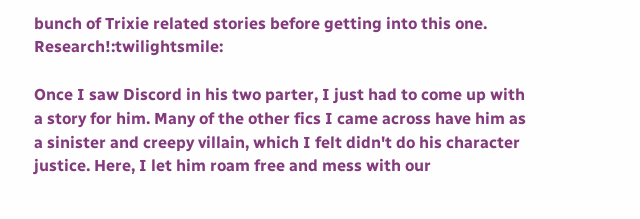bunch of Trixie related stories before getting into this one. Research!:twilightsmile:

Once I saw Discord in his two parter, I just had to come up with a story for him. Many of the other fics I came across have him as a sinister and creepy villain, which I felt didn't do his character justice. Here, I let him roam free and mess with our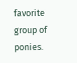favorite group of ponies.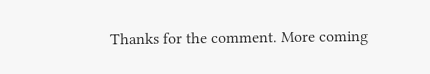Thanks for the comment. More coming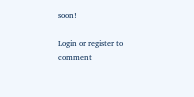soon!

Login or register to comment